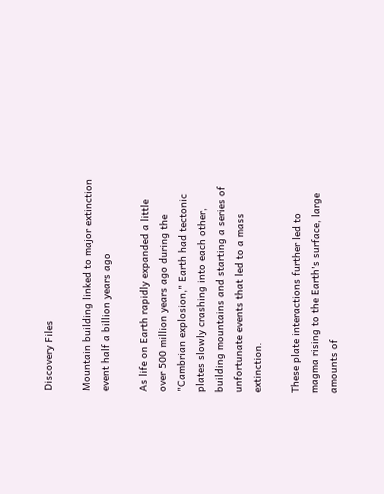Discovery Files

Mountain building linked to major extinction event half a billion years ago

As life on Earth rapidly expanded a little over 500 million years ago during the "Cambrian explosion," Earth had tectonic plates slowly crashing into each other, building mountains and starting a series of unfortunate events that led to a mass extinction.

These plate interactions further led to magma rising to the Earth's surface, large amounts of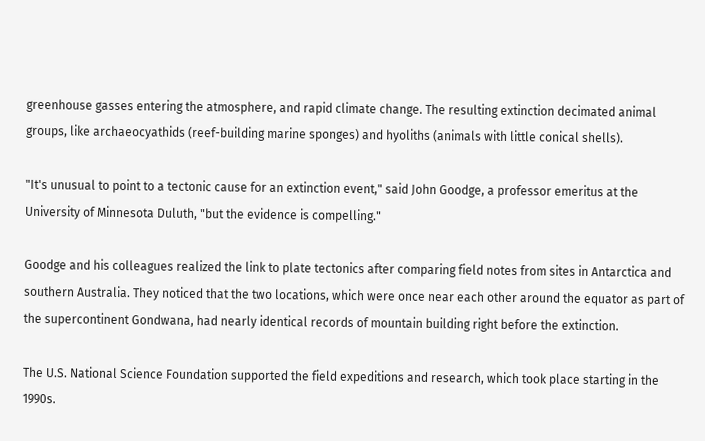greenhouse gasses entering the atmosphere, and rapid climate change. The resulting extinction decimated animal groups, like archaeocyathids (reef-building marine sponges) and hyoliths (animals with little conical shells).

"It's unusual to point to a tectonic cause for an extinction event," said John Goodge, a professor emeritus at the University of Minnesota Duluth, "but the evidence is compelling."

Goodge and his colleagues realized the link to plate tectonics after comparing field notes from sites in Antarctica and southern Australia. They noticed that the two locations, which were once near each other around the equator as part of the supercontinent Gondwana, had nearly identical records of mountain building right before the extinction.

The U.S. National Science Foundation supported the field expeditions and research, which took place starting in the 1990s.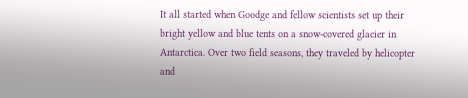It all started when Goodge and fellow scientists set up their bright yellow and blue tents on a snow-covered glacier in Antarctica. Over two field seasons, they traveled by helicopter and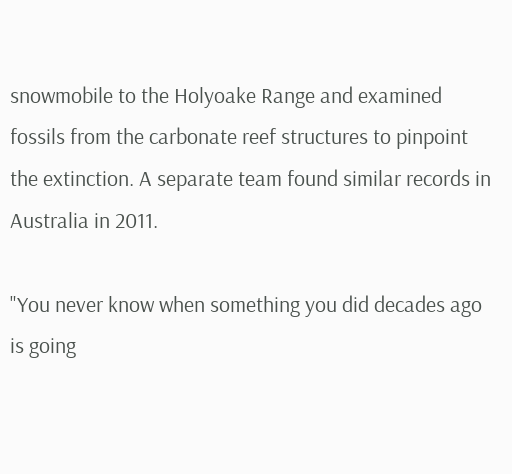snowmobile to the Holyoake Range and examined fossils from the carbonate reef structures to pinpoint the extinction. A separate team found similar records in Australia in 2011.

"You never know when something you did decades ago is going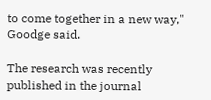to come together in a new way," Goodge said.

The research was recently published in the journal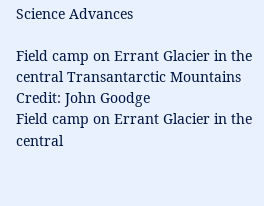Science Advances

Field camp on Errant Glacier in the central Transantarctic Mountains
Credit: John Goodge
Field camp on Errant Glacier in the central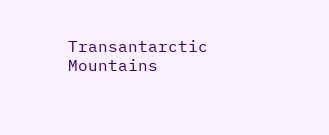Transantarctic Mountains